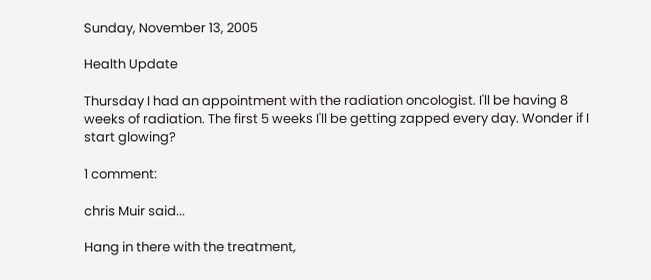Sunday, November 13, 2005

Health Update

Thursday I had an appointment with the radiation oncologist. I'll be having 8 weeks of radiation. The first 5 weeks I'll be getting zapped every day. Wonder if I start glowing?

1 comment:

chris Muir said...

Hang in there with the treatment,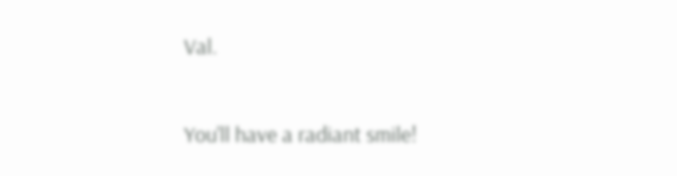Val.

You'll have a radiant smile!